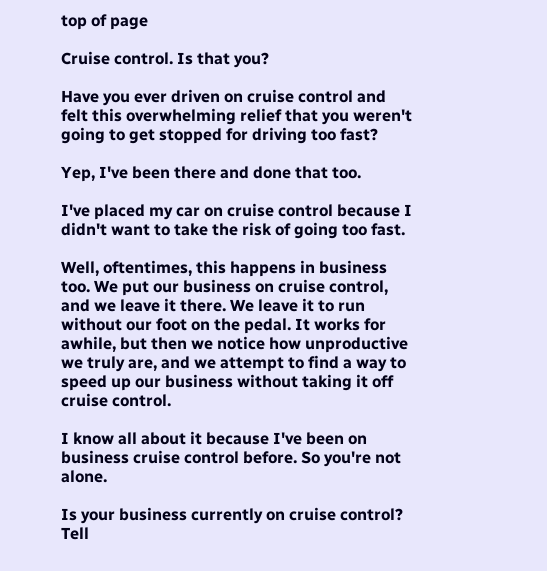top of page

Cruise control. Is that you?

Have you ever driven on cruise control and felt this overwhelming relief that you weren't going to get stopped for driving too fast?

Yep, I've been there and done that too.

I've placed my car on cruise control because I didn't want to take the risk of going too fast.

Well, oftentimes, this happens in business too. We put our business on cruise control, and we leave it there. We leave it to run without our foot on the pedal. It works for awhile, but then we notice how unproductive we truly are, and we attempt to find a way to speed up our business without taking it off cruise control.

I know all about it because I've been on business cruise control before. So you're not alone.

Is your business currently on cruise control? Tell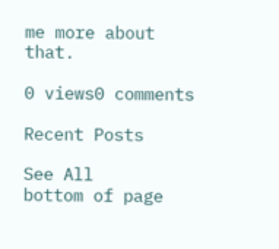me more about that.

0 views0 comments

Recent Posts

See All
bottom of page